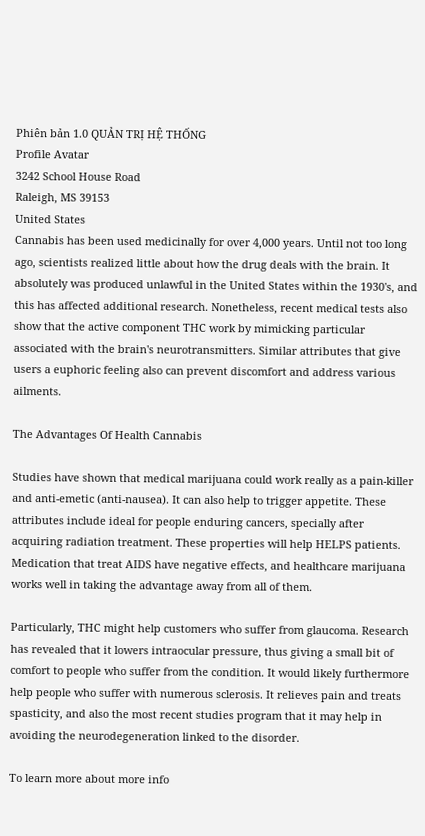Phiên bản 1.0 QUẢN TRỊ HỆ THỐNG
Profile Avatar
3242 School House Road
Raleigh, MS 39153
United States
Cannabis has been used medicinally for over 4,000 years. Until not too long ago, scientists realized little about how the drug deals with the brain. It absolutely was produced unlawful in the United States within the 1930's, and this has affected additional research. Nonetheless, recent medical tests also show that the active component THC work by mimicking particular associated with the brain's neurotransmitters. Similar attributes that give users a euphoric feeling also can prevent discomfort and address various ailments.

The Advantages Of Health Cannabis

Studies have shown that medical marijuana could work really as a pain-killer and anti-emetic (anti-nausea). It can also help to trigger appetite. These attributes include ideal for people enduring cancers, specially after acquiring radiation treatment. These properties will help HELPS patients. Medication that treat AIDS have negative effects, and healthcare marijuana works well in taking the advantage away from all of them.

Particularly, THC might help customers who suffer from glaucoma. Research has revealed that it lowers intraocular pressure, thus giving a small bit of comfort to people who suffer from the condition. It would likely furthermore help people who suffer with numerous sclerosis. It relieves pain and treats spasticity, and also the most recent studies program that it may help in avoiding the neurodegeneration linked to the disorder.

To learn more about more info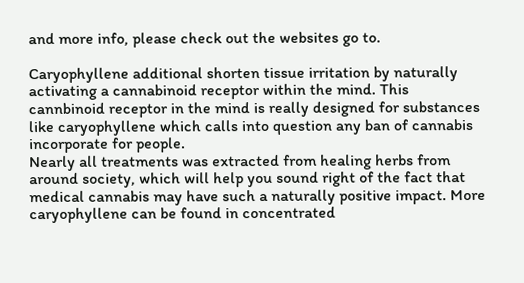and more info, please check out the websites go to.

Caryophyllene additional shorten tissue irritation by naturally activating a cannabinoid receptor within the mind. This cannbinoid receptor in the mind is really designed for substances like caryophyllene which calls into question any ban of cannabis incorporate for people.
Nearly all treatments was extracted from healing herbs from around society, which will help you sound right of the fact that medical cannabis may have such a naturally positive impact. More caryophyllene can be found in concentrated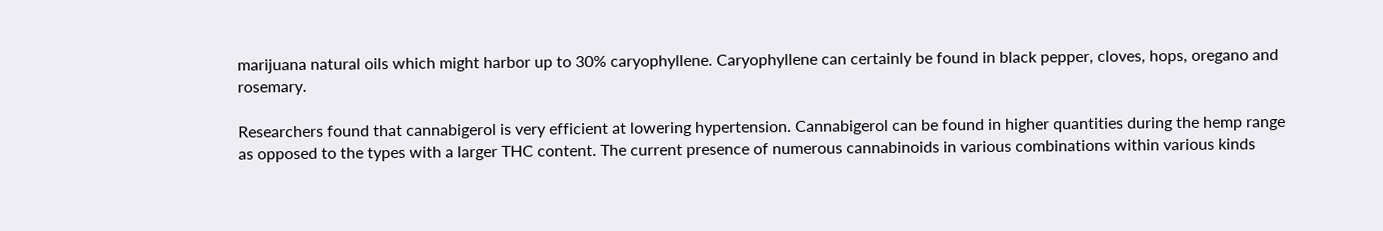marijuana natural oils which might harbor up to 30% caryophyllene. Caryophyllene can certainly be found in black pepper, cloves, hops, oregano and rosemary.

Researchers found that cannabigerol is very efficient at lowering hypertension. Cannabigerol can be found in higher quantities during the hemp range as opposed to the types with a larger THC content. The current presence of numerous cannabinoids in various combinations within various kinds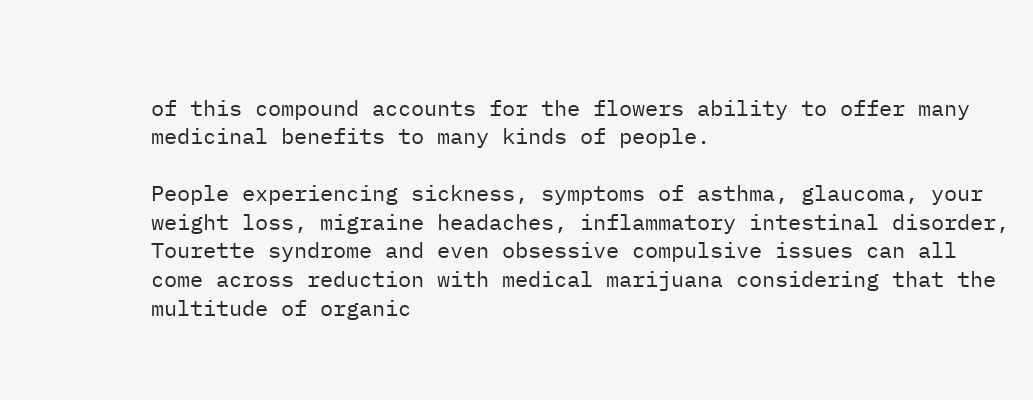of this compound accounts for the flowers ability to offer many medicinal benefits to many kinds of people.

People experiencing sickness, symptoms of asthma, glaucoma, your weight loss, migraine headaches, inflammatory intestinal disorder, Tourette syndrome and even obsessive compulsive issues can all come across reduction with medical marijuana considering that the multitude of organic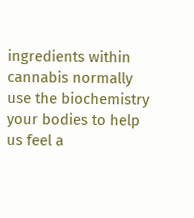ingredients within cannabis normally use the biochemistry your bodies to help us feel a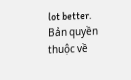lot better.
Bản quyền thuộc về